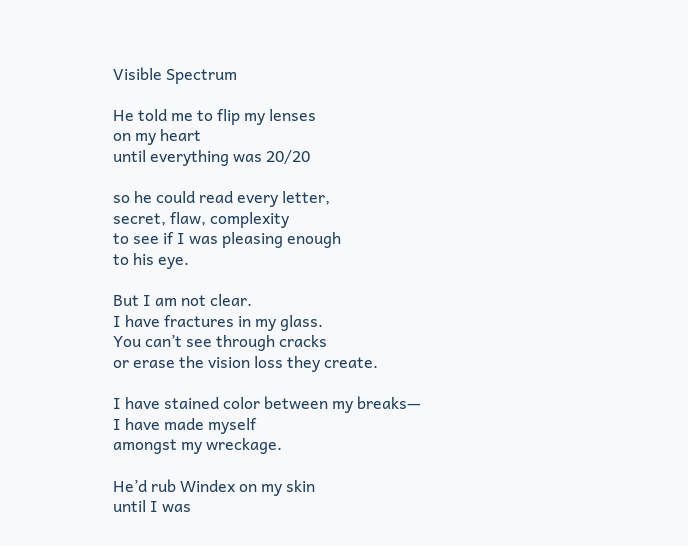Visible Spectrum

He told me to flip my lenses
on my heart
until everything was 20/20

so he could read every letter,
secret, flaw, complexity
to see if I was pleasing enough
to his eye.

But I am not clear.
I have fractures in my glass.
You can’t see through cracks
or erase the vision loss they create.

I have stained color between my breaks—
I have made myself
amongst my wreckage.

He’d rub Windex on my skin
until I was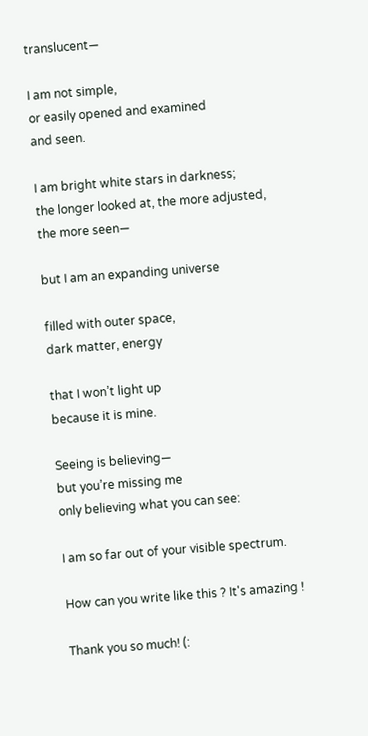translucent—

I am not simple,
or easily opened and examined
and seen.

I am bright white stars in darkness;
the longer looked at, the more adjusted,
the more seen—

but I am an expanding universe

filled with outer space,
dark matter, energy

that I won’t light up
because it is mine.

Seeing is believing—
but you’re missing me
only believing what you can see:

I am so far out of your visible spectrum.

How can you write like this ? It's amazing !

Thank you so much! (: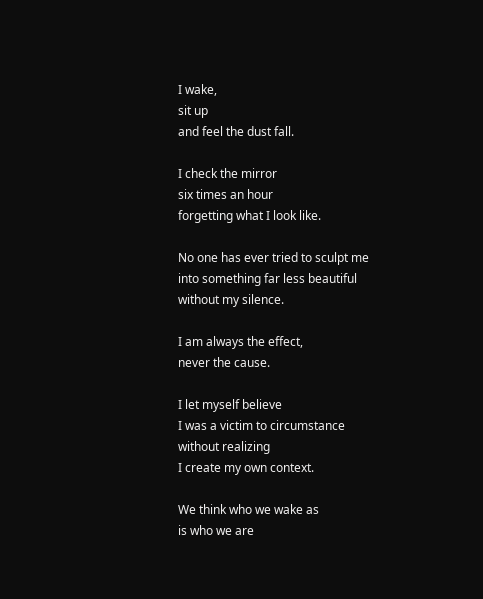I wake,
sit up
and feel the dust fall.

I check the mirror
six times an hour
forgetting what I look like.

No one has ever tried to sculpt me
into something far less beautiful
without my silence.

I am always the effect,
never the cause.

I let myself believe
I was a victim to circumstance
without realizing
I create my own context.

We think who we wake as
is who we are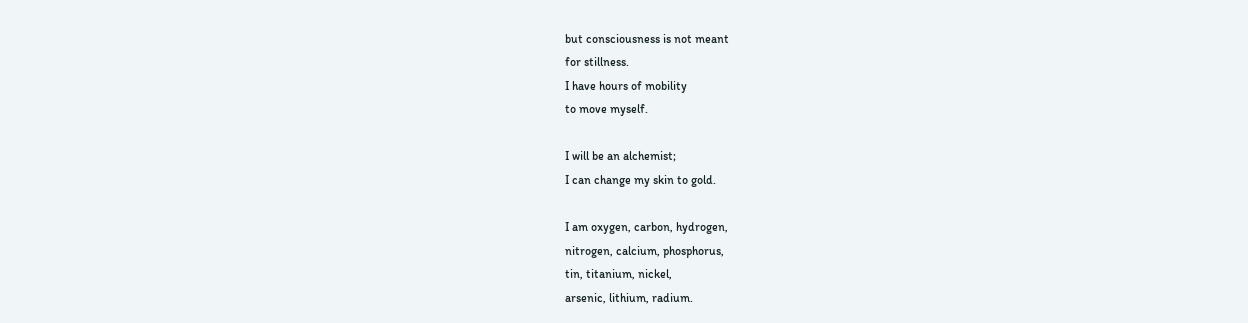but consciousness is not meant
for stillness.
I have hours of mobility
to move myself.

I will be an alchemist;
I can change my skin to gold.

I am oxygen, carbon, hydrogen,
nitrogen, calcium, phosphorus,
tin, titanium, nickel,
arsenic, lithium, radium.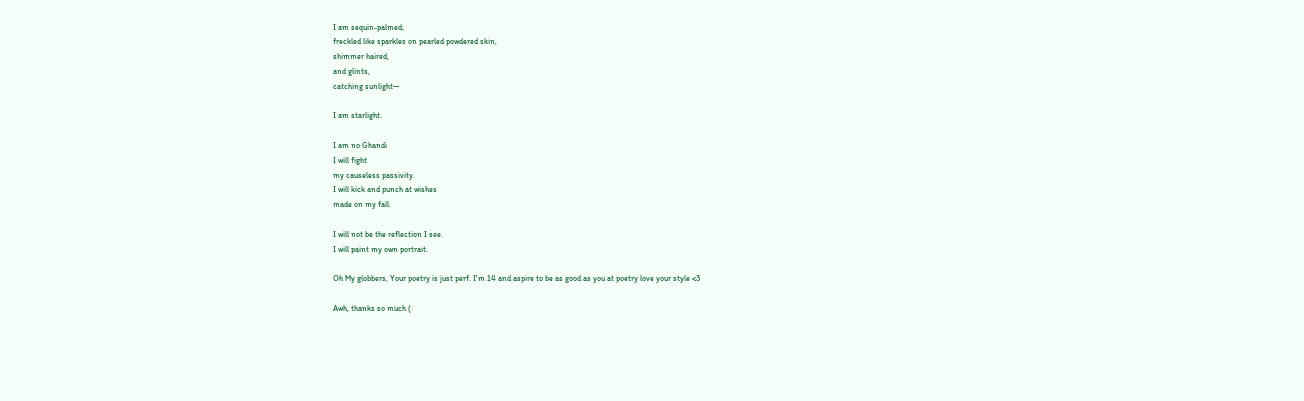I am sequin-palmed;
freckled like sparkles on pearled powdered skin,
shimmer haired,
and glints,
catching sunlight—

I am starlight.

I am no Ghandi
I will fight
my causeless passivity.
I will kick and punch at wishes
made on my fall.

I will not be the reflection I see.
I will paint my own portrait.

Oh My globbers, Your poetry is just perf. I'm 14 and aspire to be as good as you at poetry love your style <3

Awh, thanks so much (: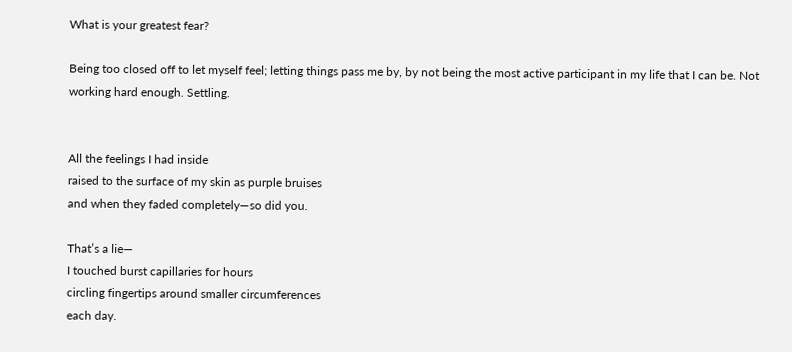What is your greatest fear?

Being too closed off to let myself feel; letting things pass me by, by not being the most active participant in my life that I can be. Not working hard enough. Settling.


All the feelings I had inside
raised to the surface of my skin as purple bruises
and when they faded completely—so did you.

That’s a lie—
I touched burst capillaries for hours
circling fingertips around smaller circumferences
each day.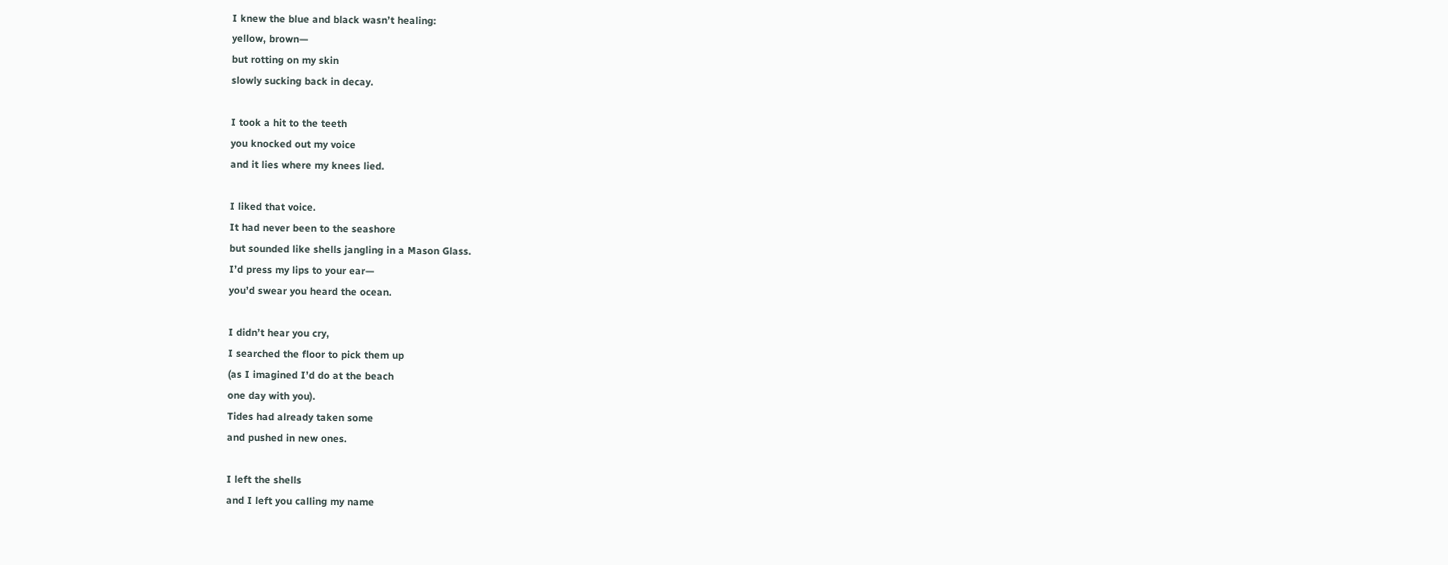I knew the blue and black wasn’t healing:
yellow, brown—
but rotting on my skin
slowly sucking back in decay.

I took a hit to the teeth
you knocked out my voice
and it lies where my knees lied.

I liked that voice.
It had never been to the seashore
but sounded like shells jangling in a Mason Glass.
I’d press my lips to your ear—
you’d swear you heard the ocean.

I didn’t hear you cry,
I searched the floor to pick them up
(as I imagined I’d do at the beach
one day with you).
Tides had already taken some
and pushed in new ones.

I left the shells
and I left you calling my name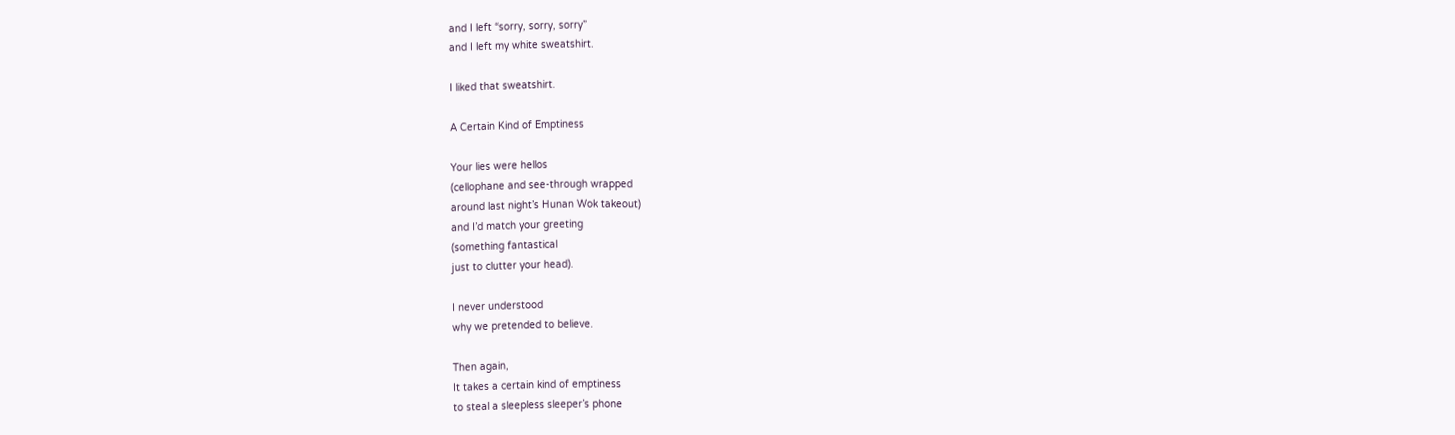and I left “sorry, sorry, sorry”
and I left my white sweatshirt.

I liked that sweatshirt.

A Certain Kind of Emptiness

Your lies were hellos
(cellophane and see-through wrapped
around last night’s Hunan Wok takeout)
and I’d match your greeting
(something fantastical
just to clutter your head).

I never understood
why we pretended to believe.

Then again,
It takes a certain kind of emptiness
to steal a sleepless sleeper’s phone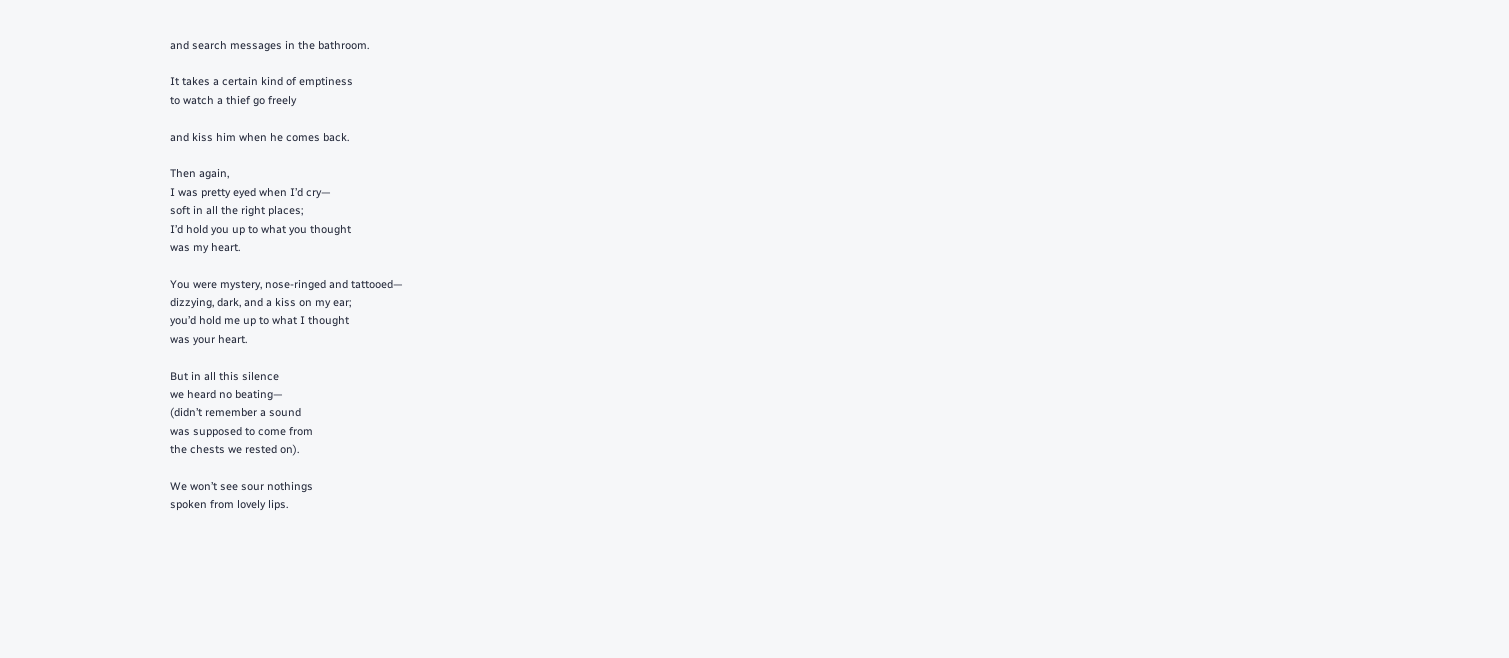and search messages in the bathroom.

It takes a certain kind of emptiness
to watch a thief go freely

and kiss him when he comes back.

Then again,
I was pretty eyed when I’d cry—
soft in all the right places;
I’d hold you up to what you thought
was my heart.

You were mystery, nose-ringed and tattooed—
dizzying, dark, and a kiss on my ear;
you’d hold me up to what I thought
was your heart.

But in all this silence
we heard no beating—
(didn’t remember a sound
was supposed to come from
the chests we rested on).

We won’t see sour nothings
spoken from lovely lips.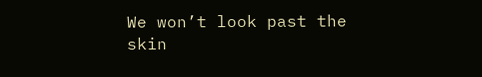We won’t look past the skin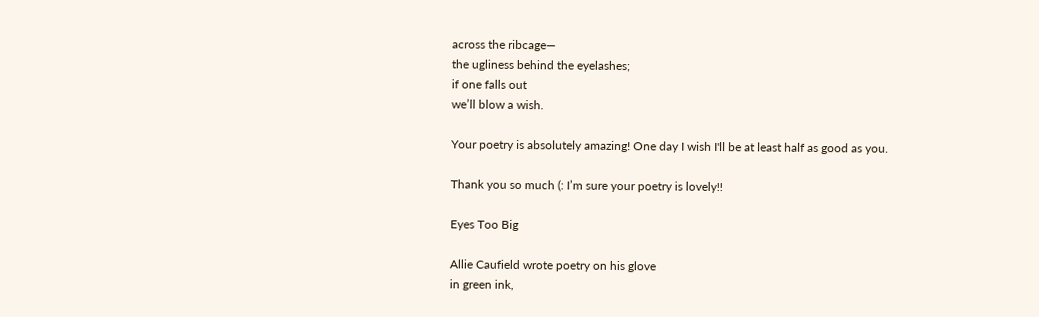across the ribcage—
the ugliness behind the eyelashes;
if one falls out
we’ll blow a wish.

Your poetry is absolutely amazing! One day I wish I'll be at least half as good as you.

Thank you so much (: I’m sure your poetry is lovely!!

Eyes Too Big

Allie Caufield wrote poetry on his glove
in green ink,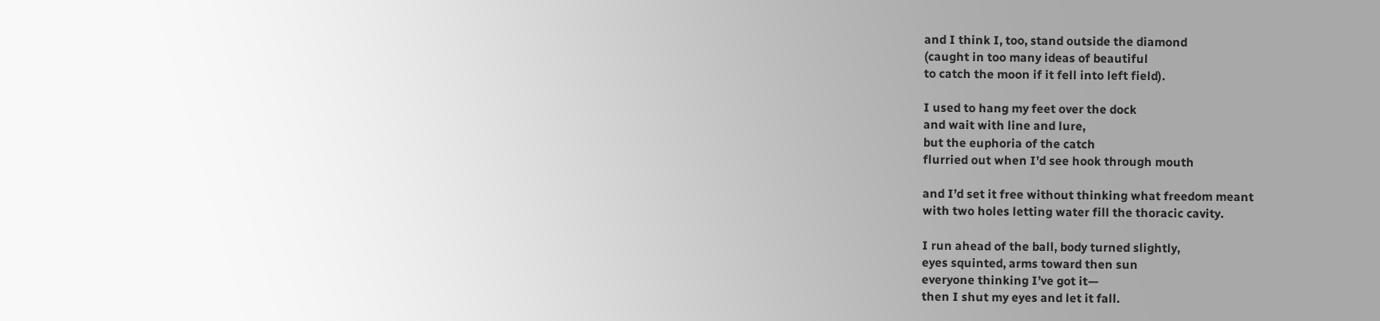and I think I, too, stand outside the diamond
(caught in too many ideas of beautiful
to catch the moon if it fell into left field).

I used to hang my feet over the dock
and wait with line and lure,
but the euphoria of the catch
flurried out when I’d see hook through mouth

and I’d set it free without thinking what freedom meant
with two holes letting water fill the thoracic cavity.

I run ahead of the ball, body turned slightly,
eyes squinted, arms toward then sun
everyone thinking I’ve got it—
then I shut my eyes and let it fall.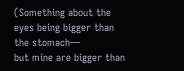(Something about the eyes being bigger than the stomach—
but mine are bigger than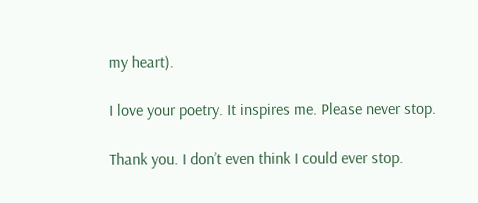my heart).

I love your poetry. It inspires me. Please never stop.

Thank you. I don’t even think I could ever stop.